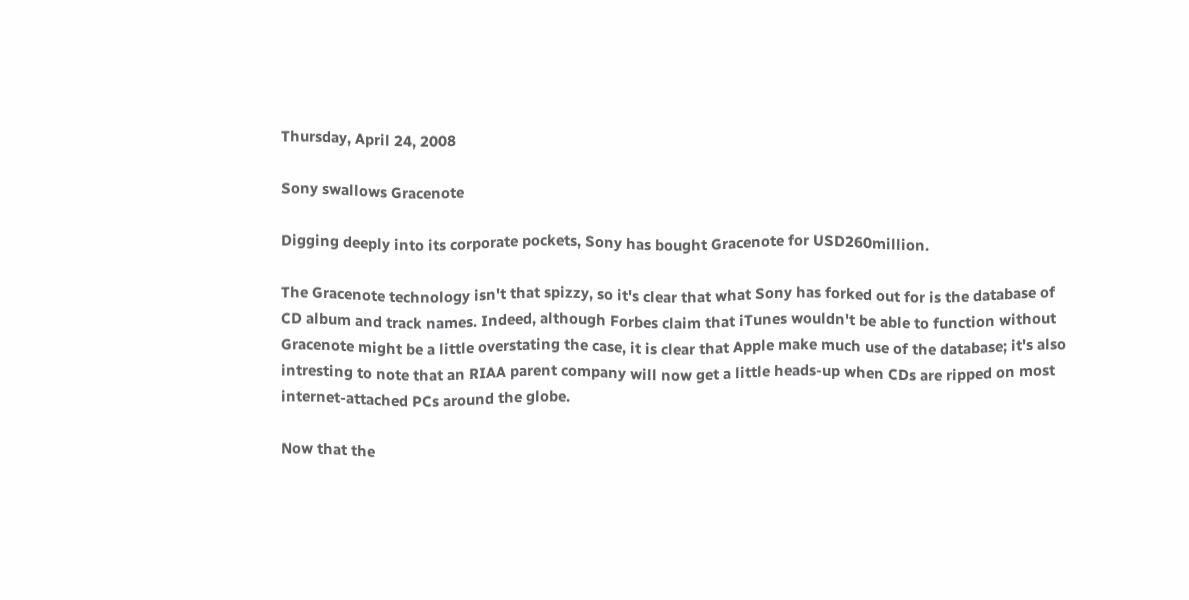Thursday, April 24, 2008

Sony swallows Gracenote

Digging deeply into its corporate pockets, Sony has bought Gracenote for USD260million.

The Gracenote technology isn't that spizzy, so it's clear that what Sony has forked out for is the database of CD album and track names. Indeed, although Forbes claim that iTunes wouldn't be able to function without Gracenote might be a little overstating the case, it is clear that Apple make much use of the database; it's also intresting to note that an RIAA parent company will now get a little heads-up when CDs are ripped on most internet-attached PCs around the globe.

Now that the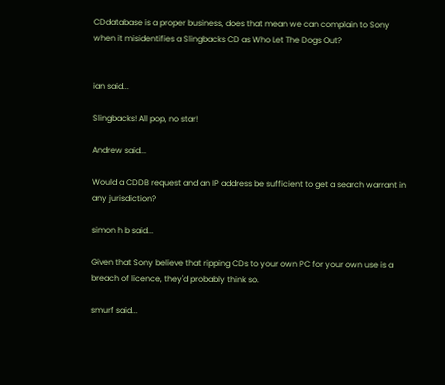CDdatabase is a proper business, does that mean we can complain to Sony when it misidentifies a Slingbacks CD as Who Let The Dogs Out?


ian said...

Slingbacks! All pop, no star!

Andrew said...

Would a CDDB request and an IP address be sufficient to get a search warrant in any jurisdiction?

simon h b said...

Given that Sony believe that ripping CDs to your own PC for your own use is a breach of licence, they'd probably think so.

smurf said...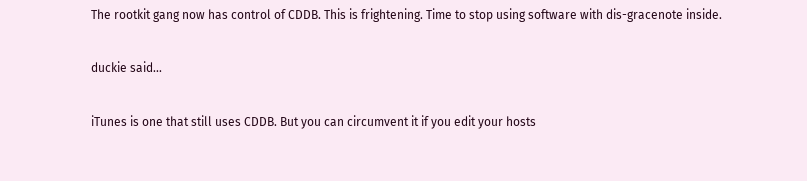The rootkit gang now has control of CDDB. This is frightening. Time to stop using software with dis-gracenote inside.

duckie said...

iTunes is one that still uses CDDB. But you can circumvent it if you edit your hosts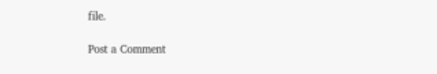file.

Post a Comment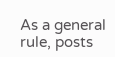As a general rule, posts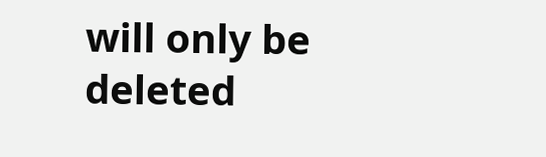will only be deleted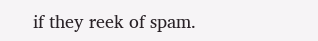if they reek of spam.